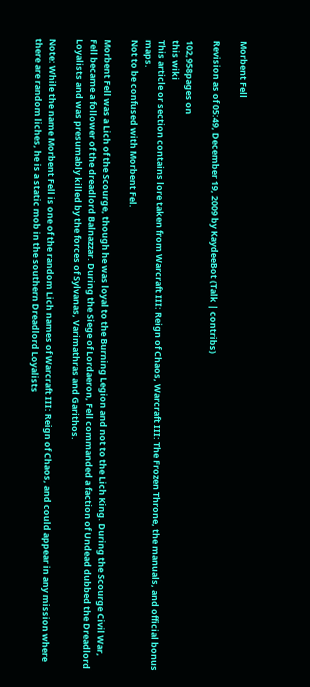Morbent Fell

Revision as of 05:49, December 19, 2009 by KaydeeBot (Talk | contribs)

102,958pages on
this wiki
This article or section contains lore taken from Warcraft III: Reign of Chaos, Warcraft III: The Frozen Throne, the manuals, and official bonus maps.
Not to be confused with Morbent Fel.

Morbent Fell was a Lich of the Scourge, though he was loyal to the Burning Legion and not to the Lich King. During the Scourge Civil War, Fell became a follower of the dreadlord Balnazzar. During the Siege of Lordaeron, Fell commanded a faction of Undead dubbed the Dreadlord Loyalists and was presumably killed by the forces of Sylvanas, Varimathras and Garithos.

Note: While the name Morbent Fell is one of the random Lich names of Warcraft III: Reign of Chaos, and could appear in any mission where there are random liches, he is a static mob in the southern Dreadlord Loyalists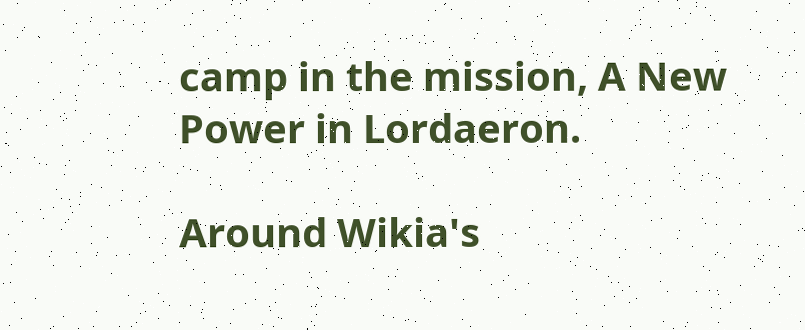camp in the mission, A New Power in Lordaeron.

Around Wikia's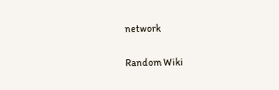network

Random Wiki